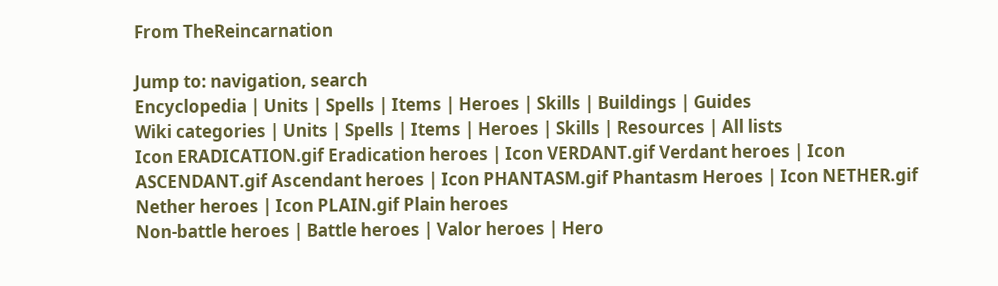From TheReincarnation

Jump to: navigation, search
Encyclopedia | Units | Spells | Items | Heroes | Skills | Buildings | Guides
Wiki categories | Units | Spells | Items | Heroes | Skills | Resources | All lists
Icon ERADICATION.gif Eradication heroes | Icon VERDANT.gif Verdant heroes | Icon ASCENDANT.gif Ascendant heroes | Icon PHANTASM.gif Phantasm Heroes | Icon NETHER.gif Nether heroes | Icon PLAIN.gif Plain heroes
Non-battle heroes | Battle heroes | Valor heroes | Hero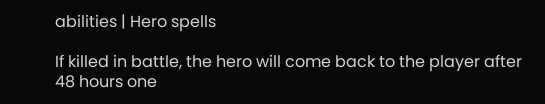abilities | Hero spells

If killed in battle, the hero will come back to the player after 48 hours one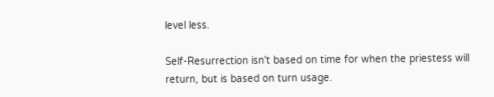level less.

Self-Resurrection isn't based on time for when the priestess will return, but is based on turn usage.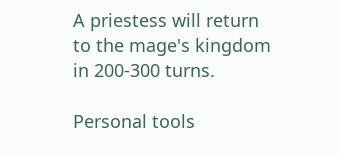A priestess will return to the mage's kingdom in 200-300 turns.

Personal tools